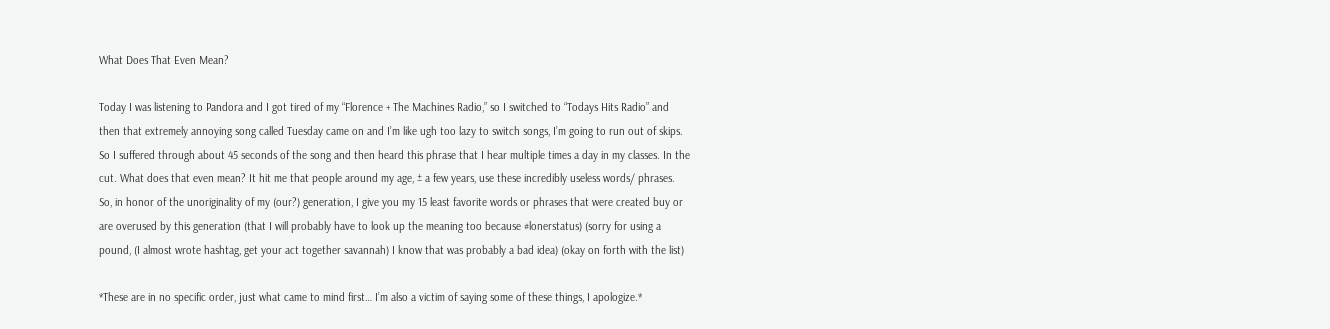What Does That Even Mean?

Today I was listening to Pandora and I got tired of my “Florence + The Machines Radio,” so I switched to “Todays Hits Radio” and then that extremely annoying song called Tuesday came on and I’m like ugh too lazy to switch songs, I’m going to run out of skips. So I suffered through about 45 seconds of the song and then heard this phrase that I hear multiple times a day in my classes. In the cut. What does that even mean? It hit me that people around my age, ± a few years, use these incredibly useless words/ phrases. So, in honor of the unoriginality of my (our?) generation, I give you my 15 least favorite words or phrases that were created buy or are overused by this generation (that I will probably have to look up the meaning too because #lonerstatus) (sorry for using a pound, (I almost wrote hashtag, get your act together savannah) I know that was probably a bad idea) (okay on forth with the list)

*These are in no specific order, just what came to mind first… I’m also a victim of saying some of these things, I apologize.*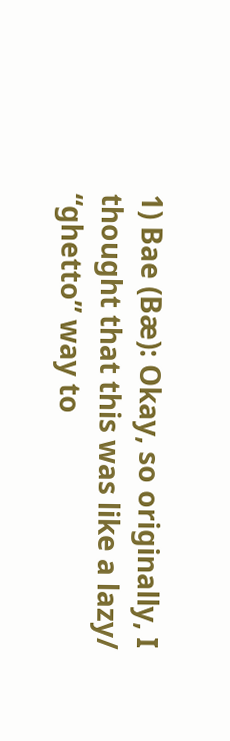1) Bae (Bæ): Okay, so originally, I thought that this was like a lazy/ “ghetto” way to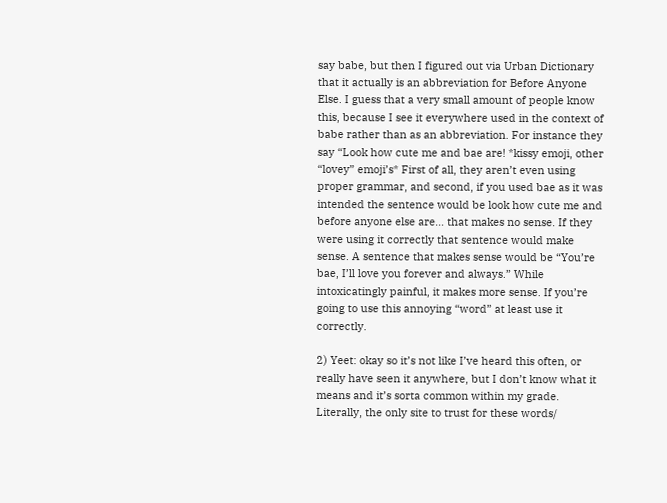say babe, but then I figured out via Urban Dictionary that it actually is an abbreviation for Before Anyone Else. I guess that a very small amount of people know this, because I see it everywhere used in the context of babe rather than as an abbreviation. For instance they say “Look how cute me and bae are! *kissy emoji, other “lovey” emoji’s* First of all, they aren’t even using proper grammar, and second, if you used bae as it was intended the sentence would be look how cute me and before anyone else are… that makes no sense. If they were using it correctly that sentence would make sense. A sentence that makes sense would be “You’re bae, I’ll love you forever and always.” While intoxicatingly painful, it makes more sense. If you’re going to use this annoying “word” at least use it correctly.

2) Yeet: okay so it’s not like I’ve heard this often, or really have seen it anywhere, but I don’t know what it means and it’s sorta common within my grade. Literally, the only site to trust for these words/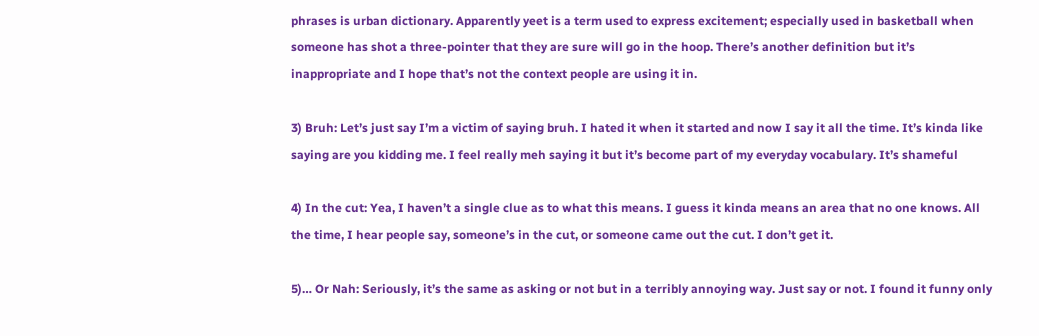phrases is urban dictionary. Apparently yeet is a term used to express excitement; especially used in basketball when someone has shot a three-pointer that they are sure will go in the hoop. There’s another definition but it’s inappropriate and I hope that’s not the context people are using it in.

3) Bruh: Let’s just say I’m a victim of saying bruh. I hated it when it started and now I say it all the time. It’s kinda like saying are you kidding me. I feel really meh saying it but it’s become part of my everyday vocabulary. It’s shameful

4) In the cut: Yea, I haven’t a single clue as to what this means. I guess it kinda means an area that no one knows. All the time, I hear people say, someone’s in the cut, or someone came out the cut. I don’t get it.

5)… Or Nah: Seriously, it’s the same as asking or not but in a terribly annoying way. Just say or not. I found it funny only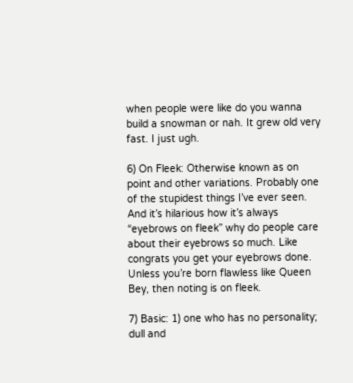when people were like do you wanna build a snowman or nah. It grew old very fast. I just ugh.

6) On Fleek: Otherwise known as on point and other variations. Probably one of the stupidest things I’ve ever seen. And it’s hilarious how it’s always “eyebrows on fleek” why do people care about their eyebrows so much. Like congrats you get your eyebrows done. Unless you’re born flawless like Queen Bey, then noting is on fleek.

7) Basic: 1) one who has no personality; dull and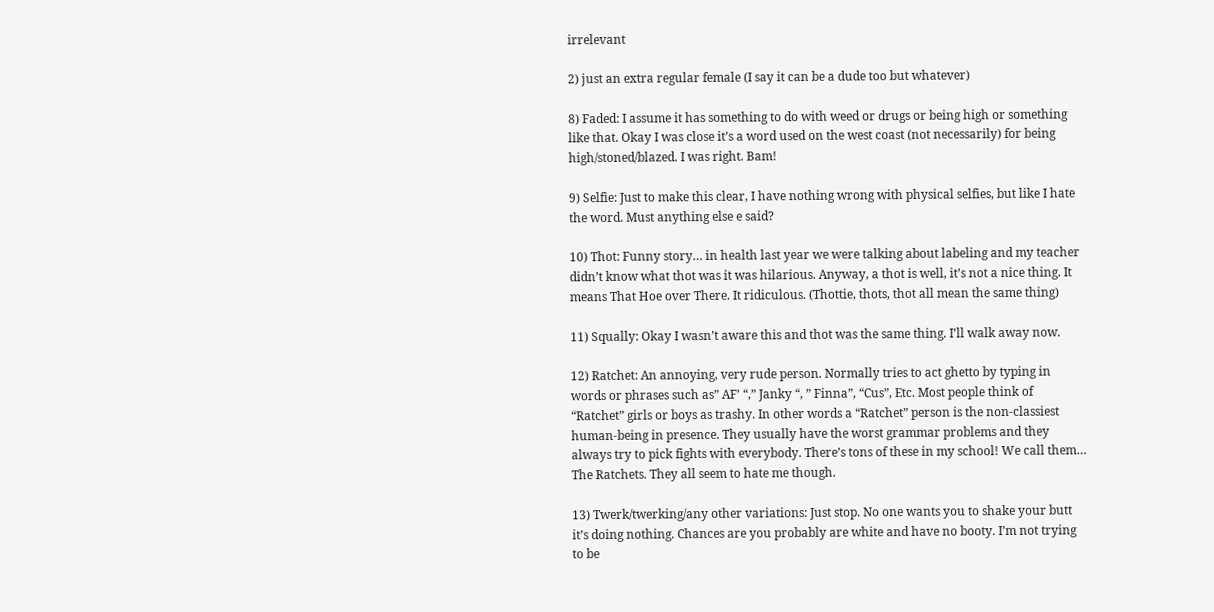irrelevant

2) just an extra regular female (I say it can be a dude too but whatever)

8) Faded: I assume it has something to do with weed or drugs or being high or something like that. Okay I was close it’s a word used on the west coast (not necessarily) for being high/stoned/blazed. I was right. Bam!

9) Selfie: Just to make this clear, I have nothing wrong with physical selfies, but like I hate the word. Must anything else e said?

10) Thot: Funny story… in health last year we were talking about labeling and my teacher didn’t know what thot was it was hilarious. Anyway, a thot is well, it’s not a nice thing. It means That Hoe over There. It ridiculous. (Thottie, thots, thot all mean the same thing)

11) Squally: Okay I wasn’t aware this and thot was the same thing. I’ll walk away now.

12) Ratchet: An annoying, very rude person. Normally tries to act ghetto by typing in words or phrases such as” AF’ “,” Janky “, ” Finna”, “Cus”, Etc. Most people think of “Ratchet” girls or boys as trashy. In other words a “Ratchet” person is the non-classiest human-being in presence. They usually have the worst grammar problems and they always try to pick fights with everybody. There’s tons of these in my school! We call them… The Ratchets. They all seem to hate me though.

13) Twerk/twerking/any other variations: Just stop. No one wants you to shake your butt it’s doing nothing. Chances are you probably are white and have no booty. I’m not trying to be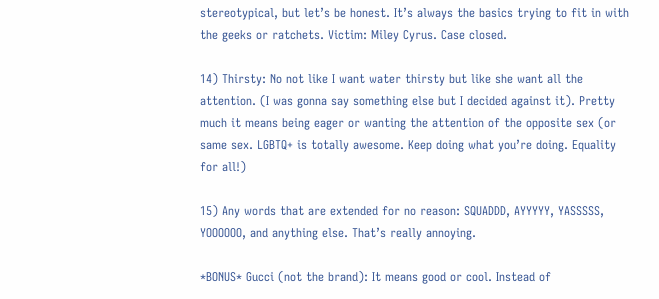stereotypical, but let’s be honest. It’s always the basics trying to fit in with the geeks or ratchets. Victim: Miley Cyrus. Case closed.

14) Thirsty: No not like I want water thirsty but like she want all the attention. (I was gonna say something else but I decided against it). Pretty much it means being eager or wanting the attention of the opposite sex (or same sex. LGBTQ+ is totally awesome. Keep doing what you’re doing. Equality for all!)

15) Any words that are extended for no reason: SQUADDD, AYYYYY, YASSSSS, YOOOOOO, and anything else. That’s really annoying.

*BONUS* Gucci (not the brand): It means good or cool. Instead of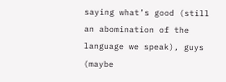saying what’s good (still an abomination of the language we speak), guys (maybe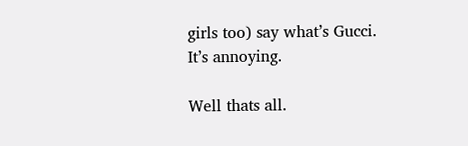girls too) say what’s Gucci. It’s annoying.

Well thats all.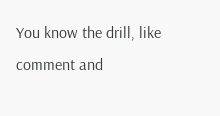You know the drill, like comment and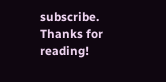subscribe. Thanks for reading!